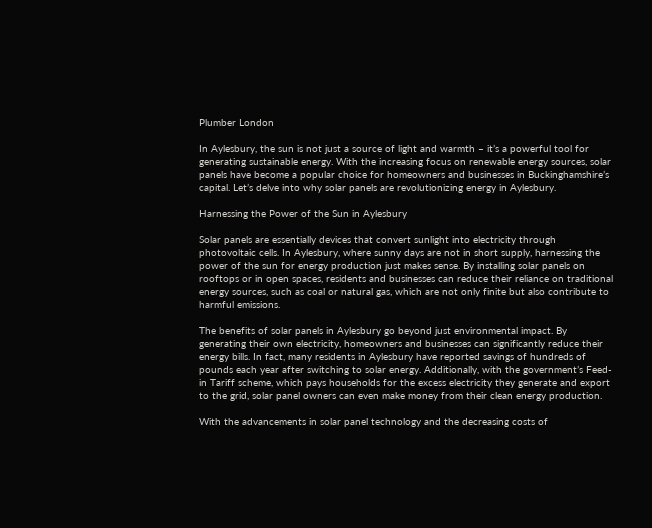Plumber London

In Aylesbury, the sun is not just a source of light and warmth – it’s a powerful tool for generating sustainable energy. With the increasing focus on renewable energy sources, solar panels have become a popular choice for homeowners and businesses in Buckinghamshire’s capital. Let’s delve into why solar panels are revolutionizing energy in Aylesbury.

Harnessing the Power of the Sun in Aylesbury

Solar panels are essentially devices that convert sunlight into electricity through photovoltaic cells. In Aylesbury, where sunny days are not in short supply, harnessing the power of the sun for energy production just makes sense. By installing solar panels on rooftops or in open spaces, residents and businesses can reduce their reliance on traditional energy sources, such as coal or natural gas, which are not only finite but also contribute to harmful emissions.

The benefits of solar panels in Aylesbury go beyond just environmental impact. By generating their own electricity, homeowners and businesses can significantly reduce their energy bills. In fact, many residents in Aylesbury have reported savings of hundreds of pounds each year after switching to solar energy. Additionally, with the government’s Feed-in Tariff scheme, which pays households for the excess electricity they generate and export to the grid, solar panel owners can even make money from their clean energy production.

With the advancements in solar panel technology and the decreasing costs of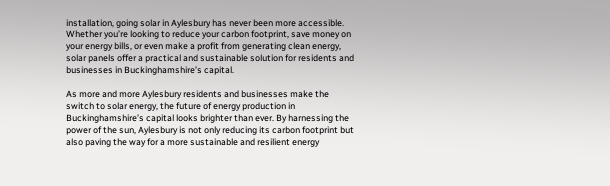installation, going solar in Aylesbury has never been more accessible. Whether you’re looking to reduce your carbon footprint, save money on your energy bills, or even make a profit from generating clean energy, solar panels offer a practical and sustainable solution for residents and businesses in Buckinghamshire’s capital.

As more and more Aylesbury residents and businesses make the switch to solar energy, the future of energy production in Buckinghamshire’s capital looks brighter than ever. By harnessing the power of the sun, Aylesbury is not only reducing its carbon footprint but also paving the way for a more sustainable and resilient energy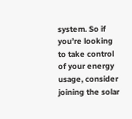system. So if you’re looking to take control of your energy usage, consider joining the solar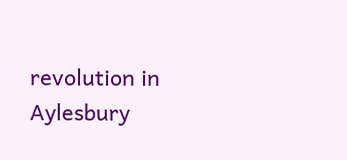revolution in Aylesbury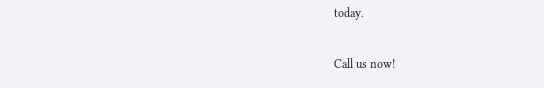today.

Call us now!